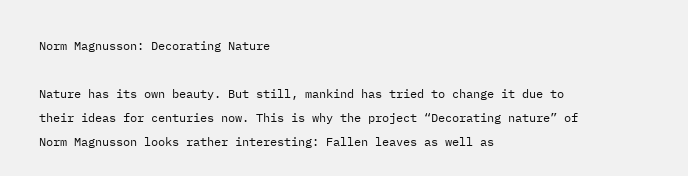Norm Magnusson: Decorating Nature

Nature has its own beauty. But still, mankind has tried to change it due to their ideas for centuries now. This is why the project “Decorating nature” of Norm Magnusson looks rather interesting: Fallen leaves as well as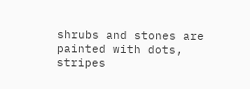shrubs and stones are painted with dots, stripes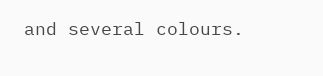and several colours.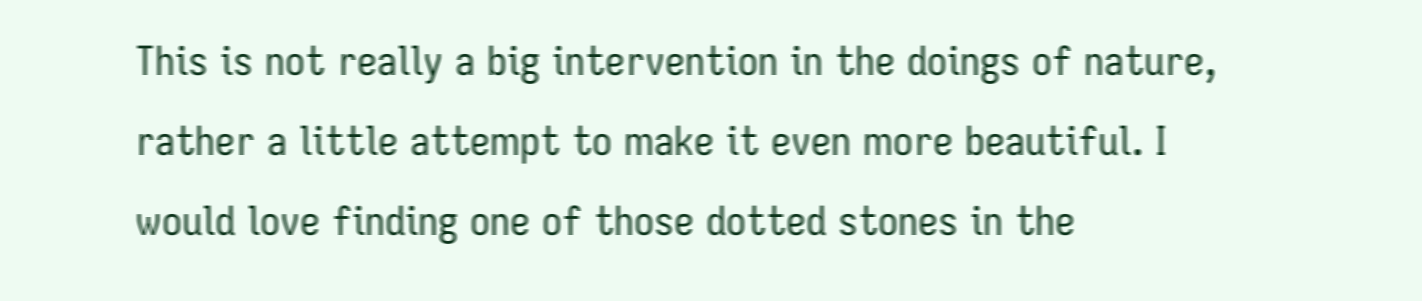This is not really a big intervention in the doings of nature, rather a little attempt to make it even more beautiful. I would love finding one of those dotted stones in the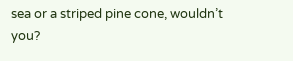sea or a striped pine cone, wouldn’t you?